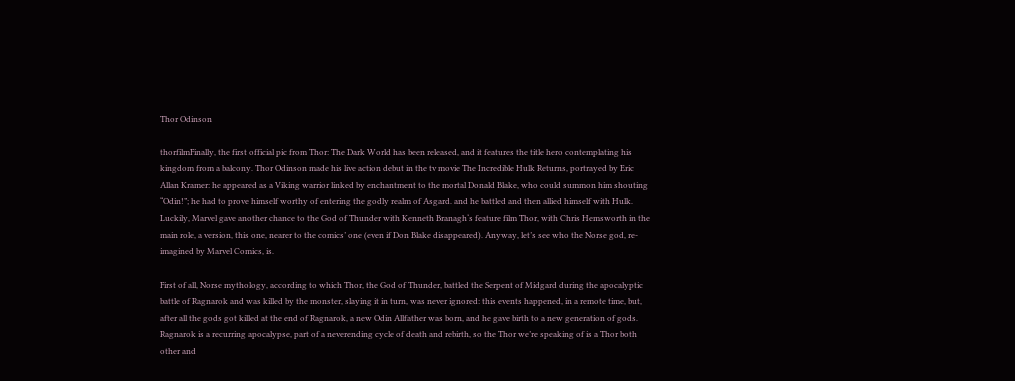Thor Odinson

thorfilmFinally, the first official pic from Thor: The Dark World has been released, and it features the title hero contemplating his kingdom from a balcony. Thor Odinson made his live action debut in the tv movie The Incredible Hulk Returns, portrayed by Eric Allan Kramer: he appeared as a Viking warrior linked by enchantment to the mortal Donald Blake, who could summon him shouting “Odin!”; he had to prove himself worthy of entering the godly realm of Asgard. and he battled and then allied himself with Hulk. Luckily, Marvel gave another chance to the God of Thunder with Kenneth Branagh‘s feature film Thor, with Chris Hemsworth in the main role, a version, this one, nearer to the comics’ one (even if Don Blake disappeared). Anyway, let’s see who the Norse god, re-imagined by Marvel Comics, is.

First of all, Norse mythology, according to which Thor, the God of Thunder, battled the Serpent of Midgard during the apocalyptic battle of Ragnarok and was killed by the monster, slaying it in turn, was never ignored: this events happened, in a remote time, but, after all the gods got killed at the end of Ragnarok, a new Odin Allfather was born, and he gave birth to a new generation of gods. Ragnarok is a recurring apocalypse, part of a neverending cycle of death and rebirth, so the Thor we’re speaking of is a Thor both other and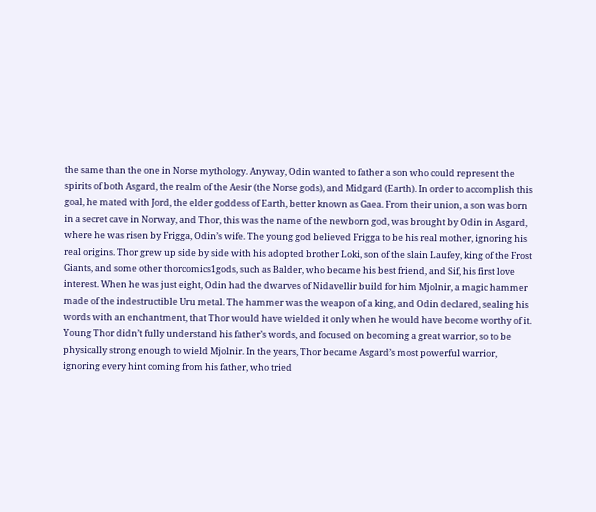the same than the one in Norse mythology. Anyway, Odin wanted to father a son who could represent the spirits of both Asgard, the realm of the Aesir (the Norse gods), and Midgard (Earth). In order to accomplish this goal, he mated with Jord, the elder goddess of Earth, better known as Gaea. From their union, a son was born in a secret cave in Norway, and Thor, this was the name of the newborn god, was brought by Odin in Asgard, where he was risen by Frigga, Odin’s wife. The young god believed Frigga to be his real mother, ignoring his real origins. Thor grew up side by side with his adopted brother Loki, son of the slain Laufey, king of the Frost Giants, and some other thorcomics1gods, such as Balder, who became his best friend, and Sif, his first love interest. When he was just eight, Odin had the dwarves of Nidavellir build for him Mjolnir, a magic hammer made of the indestructible Uru metal. The hammer was the weapon of a king, and Odin declared, sealing his words with an enchantment, that Thor would have wielded it only when he would have become worthy of it. Young Thor didn’t fully understand his father’s words, and focused on becoming a great warrior, so to be physically strong enough to wield Mjolnir. In the years, Thor became Asgard’s most powerful warrior, ignoring every hint coming from his father, who tried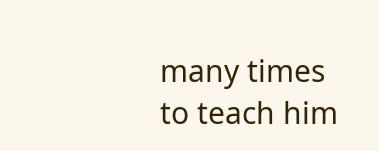many times to teach him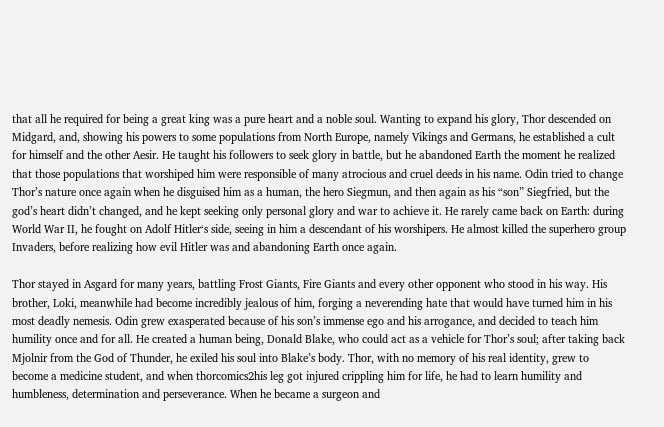that all he required for being a great king was a pure heart and a noble soul. Wanting to expand his glory, Thor descended on Midgard, and, showing his powers to some populations from North Europe, namely Vikings and Germans, he established a cult for himself and the other Aesir. He taught his followers to seek glory in battle, but he abandoned Earth the moment he realized that those populations that worshiped him were responsible of many atrocious and cruel deeds in his name. Odin tried to change Thor’s nature once again when he disguised him as a human, the hero Siegmun, and then again as his “son” Siegfried, but the god’s heart didn’t changed, and he kept seeking only personal glory and war to achieve it. He rarely came back on Earth: during World War II, he fought on Adolf Hitler‘s side, seeing in him a descendant of his worshipers. He almost killed the superhero group Invaders, before realizing how evil Hitler was and abandoning Earth once again.

Thor stayed in Asgard for many years, battling Frost Giants, Fire Giants and every other opponent who stood in his way. His brother, Loki, meanwhile had become incredibly jealous of him, forging a neverending hate that would have turned him in his most deadly nemesis. Odin grew exasperated because of his son’s immense ego and his arrogance, and decided to teach him humility once and for all. He created a human being, Donald Blake, who could act as a vehicle for Thor’s soul; after taking back Mjolnir from the God of Thunder, he exiled his soul into Blake’s body. Thor, with no memory of his real identity, grew to become a medicine student, and when thorcomics2his leg got injured crippling him for life, he had to learn humility and humbleness, determination and perseverance. When he became a surgeon and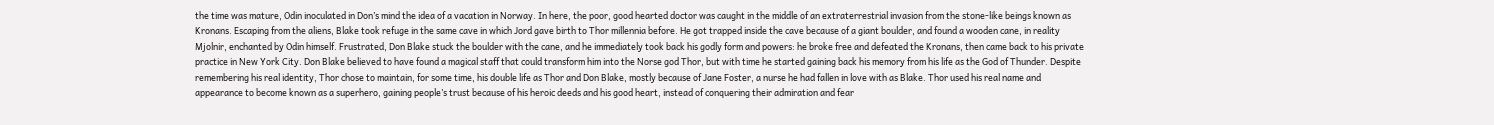the time was mature, Odin inoculated in Don’s mind the idea of a vacation in Norway. In here, the poor, good hearted doctor was caught in the middle of an extraterrestrial invasion from the stone-like beings known as Kronans. Escaping from the aliens, Blake took refuge in the same cave in which Jord gave birth to Thor millennia before. He got trapped inside the cave because of a giant boulder, and found a wooden cane, in reality Mjolnir, enchanted by Odin himself. Frustrated, Don Blake stuck the boulder with the cane, and he immediately took back his godly form and powers: he broke free and defeated the Kronans, then came back to his private practice in New York City. Don Blake believed to have found a magical staff that could transform him into the Norse god Thor, but with time he started gaining back his memory from his life as the God of Thunder. Despite remembering his real identity, Thor chose to maintain, for some time, his double life as Thor and Don Blake, mostly because of Jane Foster, a nurse he had fallen in love with as Blake. Thor used his real name and appearance to become known as a superhero, gaining people’s trust because of his heroic deeds and his good heart, instead of conquering their admiration and fear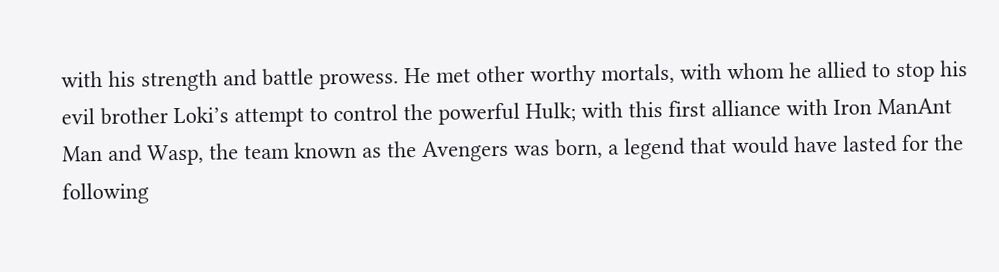with his strength and battle prowess. He met other worthy mortals, with whom he allied to stop his evil brother Loki’s attempt to control the powerful Hulk; with this first alliance with Iron ManAnt Man and Wasp, the team known as the Avengers was born, a legend that would have lasted for the following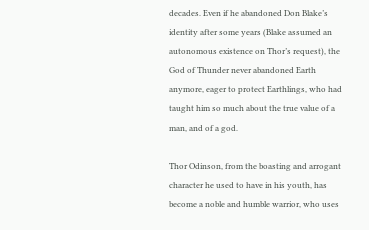decades. Even if he abandoned Don Blake’s identity after some years (Blake assumed an autonomous existence on Thor’s request), the God of Thunder never abandoned Earth anymore, eager to protect Earthlings, who had taught him so much about the true value of a man, and of a god.

Thor Odinson, from the boasting and arrogant character he used to have in his youth, has become a noble and humble warrior, who uses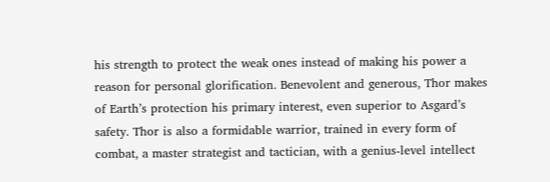his strength to protect the weak ones instead of making his power a reason for personal glorification. Benevolent and generous, Thor makes of Earth’s protection his primary interest, even superior to Asgard’s safety. Thor is also a formidable warrior, trained in every form of combat, a master strategist and tactician, with a genius-level intellect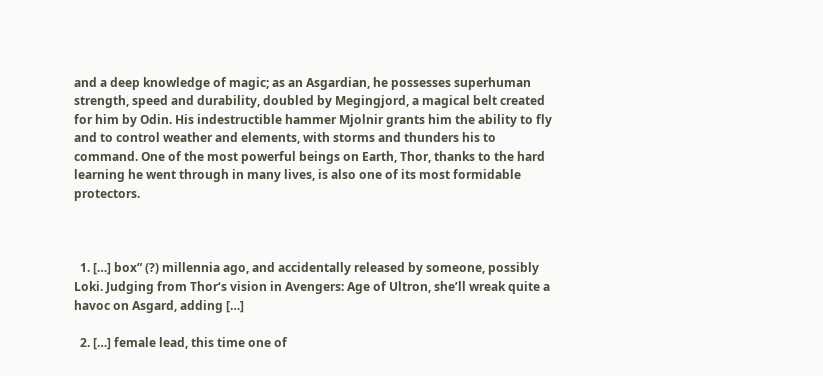and a deep knowledge of magic; as an Asgardian, he possesses superhuman strength, speed and durability, doubled by Megingjord, a magical belt created for him by Odin. His indestructible hammer Mjolnir grants him the ability to fly and to control weather and elements, with storms and thunders his to command. One of the most powerful beings on Earth, Thor, thanks to the hard learning he went through in many lives, is also one of its most formidable protectors.



  1. […] box” (?) millennia ago, and accidentally released by someone, possibly Loki. Judging from Thor‘s vision in Avengers: Age of Ultron, she’ll wreak quite a havoc on Asgard, adding […]

  2. […] female lead, this time one of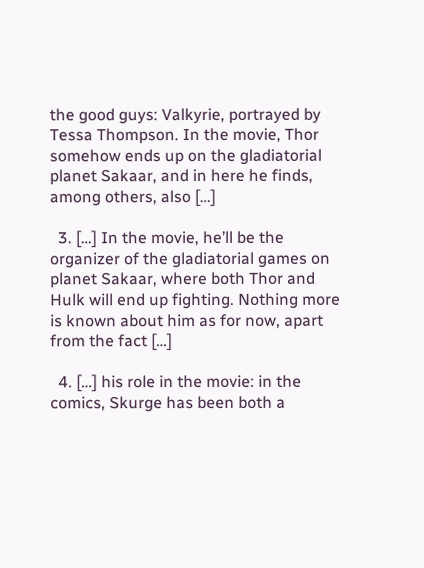the good guys: Valkyrie, portrayed by Tessa Thompson. In the movie, Thor somehow ends up on the gladiatorial planet Sakaar, and in here he finds, among others, also […]

  3. […] In the movie, he’ll be the organizer of the gladiatorial games on planet Sakaar, where both Thor and Hulk will end up fighting. Nothing more is known about him as for now, apart from the fact […]

  4. […] his role in the movie: in the comics, Skurge has been both a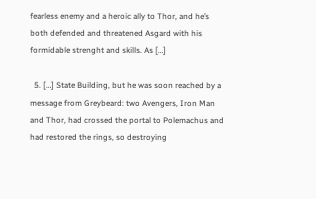fearless enemy and a heroic ally to Thor, and he’s both defended and threatened Asgard with his formidable strenght and skills. As […]

  5. […] State Building, but he was soon reached by a message from Greybeard: two Avengers, Iron Man and Thor, had crossed the portal to Polemachus and had restored the rings, so destroying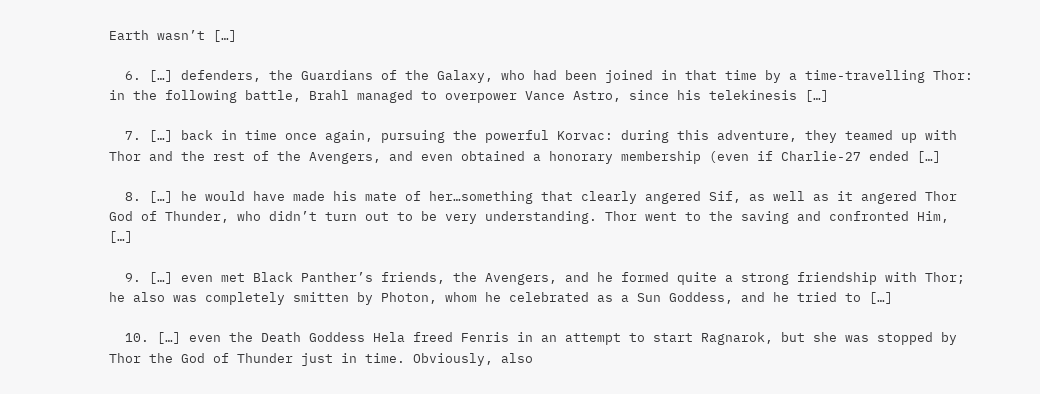Earth wasn’t […]

  6. […] defenders, the Guardians of the Galaxy, who had been joined in that time by a time-travelling Thor: in the following battle, Brahl managed to overpower Vance Astro, since his telekinesis […]

  7. […] back in time once again, pursuing the powerful Korvac: during this adventure, they teamed up with Thor and the rest of the Avengers, and even obtained a honorary membership (even if Charlie-27 ended […]

  8. […] he would have made his mate of her…something that clearly angered Sif, as well as it angered Thor God of Thunder, who didn’t turn out to be very understanding. Thor went to the saving and confronted Him, […]

  9. […] even met Black Panther’s friends, the Avengers, and he formed quite a strong friendship with Thor; he also was completely smitten by Photon, whom he celebrated as a Sun Goddess, and he tried to […]

  10. […] even the Death Goddess Hela freed Fenris in an attempt to start Ragnarok, but she was stopped by Thor the God of Thunder just in time. Obviously, also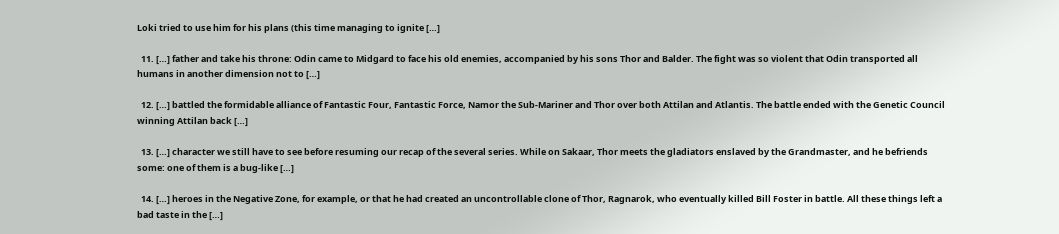Loki tried to use him for his plans (this time managing to ignite […]

  11. […] father and take his throne: Odin came to Midgard to face his old enemies, accompanied by his sons Thor and Balder. The fight was so violent that Odin transported all humans in another dimension not to […]

  12. […] battled the formidable alliance of Fantastic Four, Fantastic Force, Namor the Sub-Mariner and Thor over both Attilan and Atlantis. The battle ended with the Genetic Council winning Attilan back […]

  13. […] character we still have to see before resuming our recap of the several series. While on Sakaar, Thor meets the gladiators enslaved by the Grandmaster, and he befriends some: one of them is a bug-like […]

  14. […] heroes in the Negative Zone, for example, or that he had created an uncontrollable clone of Thor, Ragnarok, who eventually killed Bill Foster in battle. All these things left a bad taste in the […]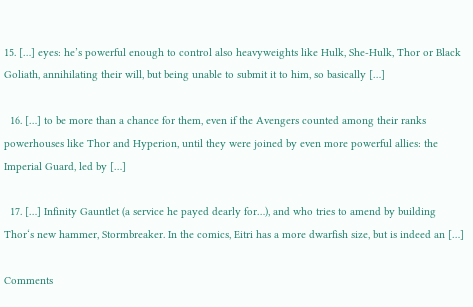15. […] eyes: he’s powerful enough to control also heavyweights like Hulk, She-Hulk, Thor or Black Goliath, annihilating their will, but being unable to submit it to him, so basically […]

  16. […] to be more than a chance for them, even if the Avengers counted among their ranks powerhouses like Thor and Hyperion, until they were joined by even more powerful allies: the Imperial Guard, led by […]

  17. […] Infinity Gauntlet (a service he payed dearly for…), and who tries to amend by building Thor‘s new hammer, Stormbreaker. In the comics, Eitri has a more dwarfish size, but is indeed an […]

Comments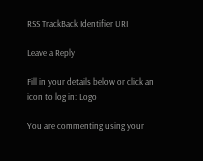RSS TrackBack Identifier URI

Leave a Reply

Fill in your details below or click an icon to log in: Logo

You are commenting using your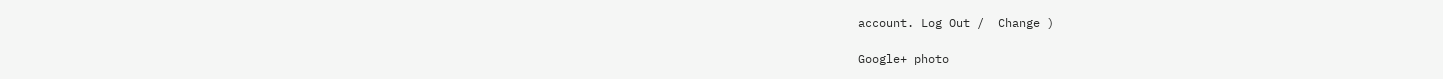account. Log Out /  Change )

Google+ photo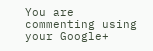You are commenting using your Google+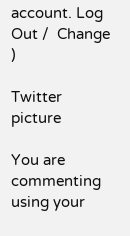account. Log Out /  Change )

Twitter picture

You are commenting using your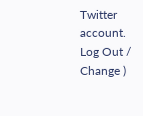Twitter account. Log Out /  Change )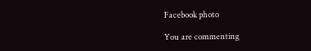Facebook photo

You are commenting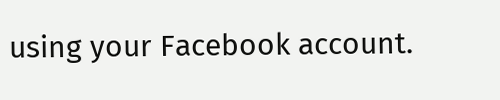using your Facebook account.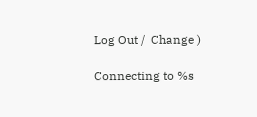Log Out /  Change )

Connecting to %s